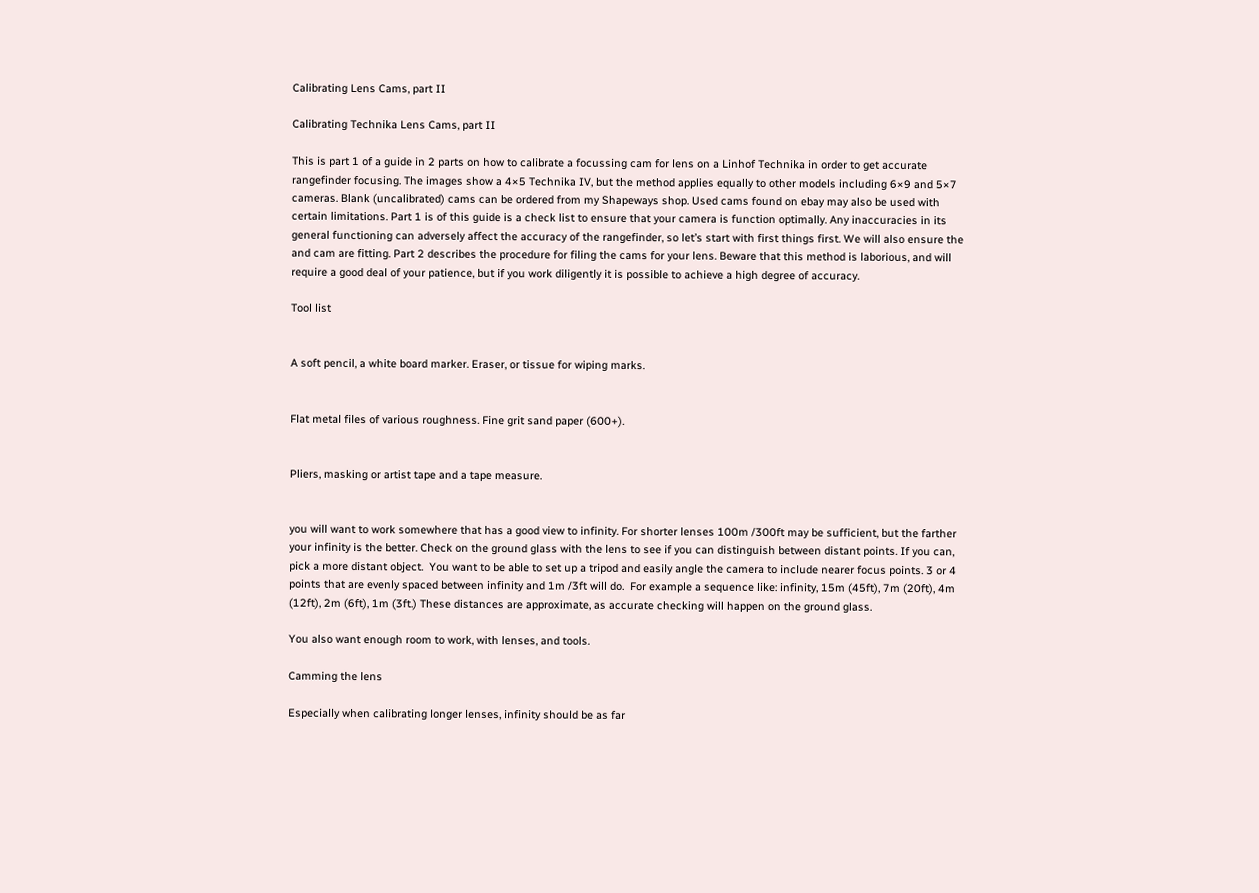Calibrating Lens Cams, part II

Calibrating Technika Lens Cams, part II

This is part 1 of a guide in 2 parts on how to calibrate a focussing cam for lens on a Linhof Technika in order to get accurate rangefinder focusing. The images show a 4×5 Technika IV, but the method applies equally to other models including 6×9 and 5×7 cameras. Blank (uncalibrated) cams can be ordered from my Shapeways shop. Used cams found on ebay may also be used with certain limitations. Part 1 is of this guide is a check list to ensure that your camera is function optimally. Any inaccuracies in its general functioning can adversely affect the accuracy of the rangefinder, so let’s start with first things first. We will also ensure the and cam are fitting. Part 2 describes the procedure for filing the cams for your lens. Beware that this method is laborious, and will require a good deal of your patience, but if you work diligently it is possible to achieve a high degree of accuracy.

Tool list


A soft pencil, a white board marker. Eraser, or tissue for wiping marks.


Flat metal files of various roughness. Fine grit sand paper (600+).


Pliers, masking or artist tape and a tape measure.


you will want to work somewhere that has a good view to infinity. For shorter lenses 100m /300ft may be sufficient, but the farther your infinity is the better. Check on the ground glass with the lens to see if you can distinguish between distant points. If you can, pick a more distant object.  You want to be able to set up a tripod and easily angle the camera to include nearer focus points. 3 or 4 points that are evenly spaced between infinity and 1m /3ft will do.  For example a sequence like: infinity, 15m (45ft), 7m (20ft), 4m (12ft), 2m (6ft), 1m (3ft.) These distances are approximate, as accurate checking will happen on the ground glass.

You also want enough room to work, with lenses, and tools.

Camming the lens

Especially when calibrating longer lenses, infinity should be as far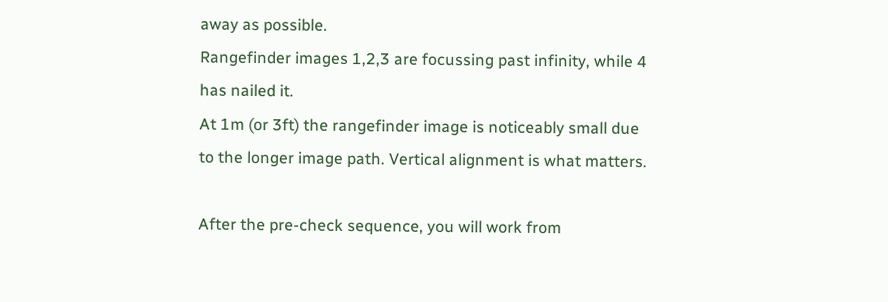away as possible.
Rangefinder images 1,2,3 are focussing past infinity, while 4 has nailed it.
At 1m (or 3ft) the rangefinder image is noticeably small due to the longer image path. Vertical alignment is what matters.

After the pre-check sequence, you will work from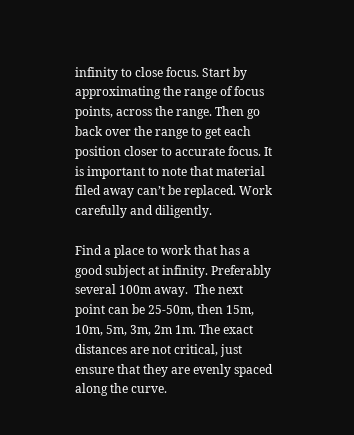infinity to close focus. Start by approximating the range of focus points, across the range. Then go back over the range to get each position closer to accurate focus. It is important to note that material filed away can’t be replaced. Work carefully and diligently.

Find a place to work that has a good subject at infinity. Preferably several 100m away.  The next point can be 25-50m, then 15m, 10m, 5m, 3m, 2m 1m. The exact distances are not critical, just ensure that they are evenly spaced along the curve.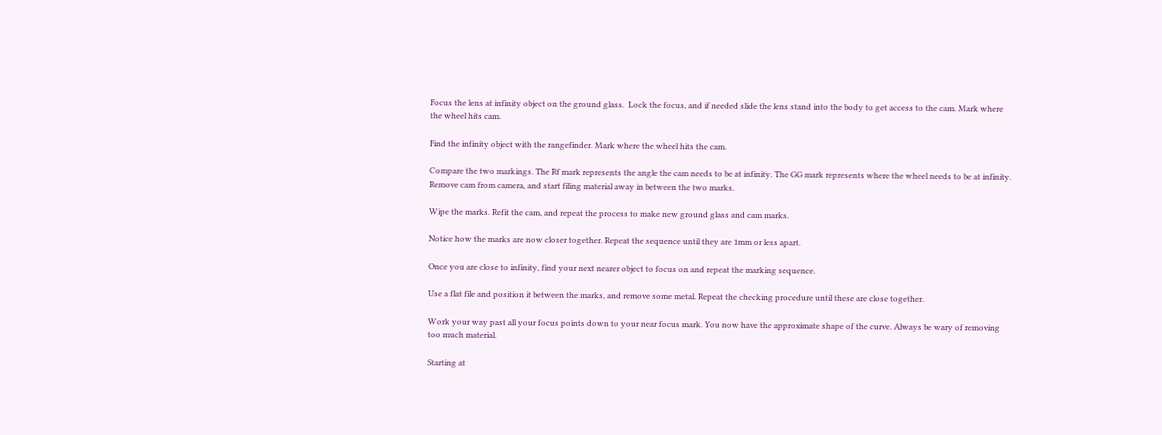Focus the lens at infinity object on the ground glass.  Lock the focus, and if needed slide the lens stand into the body to get access to the cam. Mark where the wheel hits cam.

Find the infinity object with the rangefinder. Mark where the wheel hits the cam.

Compare the two markings. The Rf mark represents the angle the cam needs to be at infinity. The GG mark represents where the wheel needs to be at infinity. Remove cam from camera, and start filing material away in between the two marks.

Wipe the marks. Refit the cam, and repeat the process to make new ground glass and cam marks.

Notice how the marks are now closer together. Repeat the sequence until they are 1mm or less apart.

Once you are close to infinity, find your next nearer object to focus on and repeat the marking sequence.

Use a flat file and position it between the marks, and remove some metal. Repeat the checking procedure until these are close together.

Work your way past all your focus points down to your near focus mark. You now have the approximate shape of the curve. Always be wary of removing too much material.

Starting at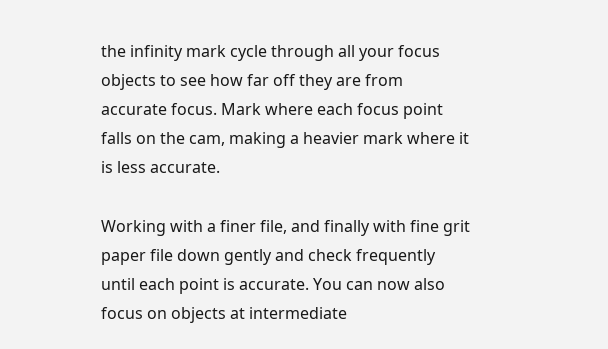the infinity mark cycle through all your focus objects to see how far off they are from accurate focus. Mark where each focus point falls on the cam, making a heavier mark where it is less accurate.

Working with a finer file, and finally with fine grit paper file down gently and check frequently until each point is accurate. You can now also focus on objects at intermediate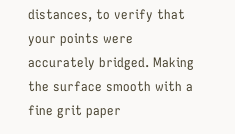distances, to verify that your points were accurately bridged. Making the surface smooth with a fine grit paper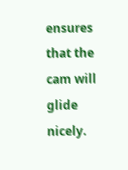ensures that the cam will glide nicely.